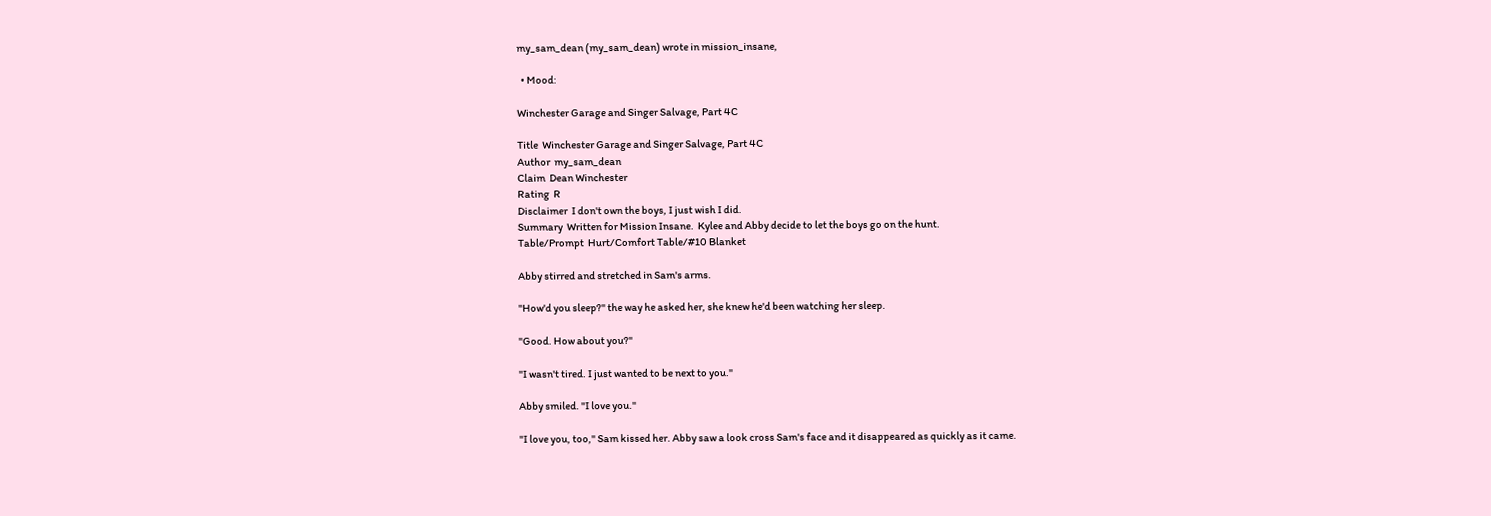my_sam_dean (my_sam_dean) wrote in mission_insane,

  • Mood:

Winchester Garage and Singer Salvage, Part 4C

Title  Winchester Garage and Singer Salvage, Part 4C
Author  my_sam_dean
Claim  Dean Winchester
Rating  R
Disclaimer  I don't own the boys, I just wish I did.
Summary  Written for Mission Insane.  Kylee and Abby decide to let the boys go on the hunt.
Table/Prompt  Hurt/Comfort Table/#10 Blanket

Abby stirred and stretched in Sam's arms.

"How'd you sleep?" the way he asked her, she knew he'd been watching her sleep.

"Good. How about you?"

"I wasn't tired. I just wanted to be next to you."

Abby smiled. "I love you."

"I love you, too," Sam kissed her. Abby saw a look cross Sam's face and it disappeared as quickly as it came.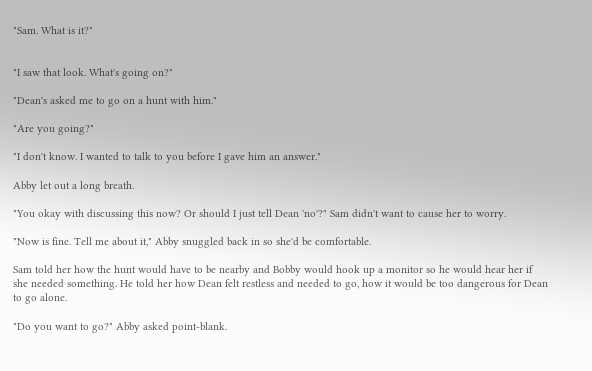"Sam. What is it?"


"I saw that look. What's going on?"

"Dean's asked me to go on a hunt with him."

"Are you going?"

"I don't know. I wanted to talk to you before I gave him an answer."

Abby let out a long breath.

"You okay with discussing this now? Or should I just tell Dean 'no'?" Sam didn't want to cause her to worry.

"Now is fine. Tell me about it," Abby snuggled back in so she'd be comfortable.

Sam told her how the hunt would have to be nearby and Bobby would hook up a monitor so he would hear her if she needed something. He told her how Dean felt restless and needed to go, how it would be too dangerous for Dean to go alone.

"Do you want to go?" Abby asked point-blank.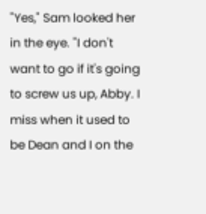"Yes," Sam looked her in the eye. "I don't want to go if it's going to screw us up, Abby. I miss when it used to be Dean and I on the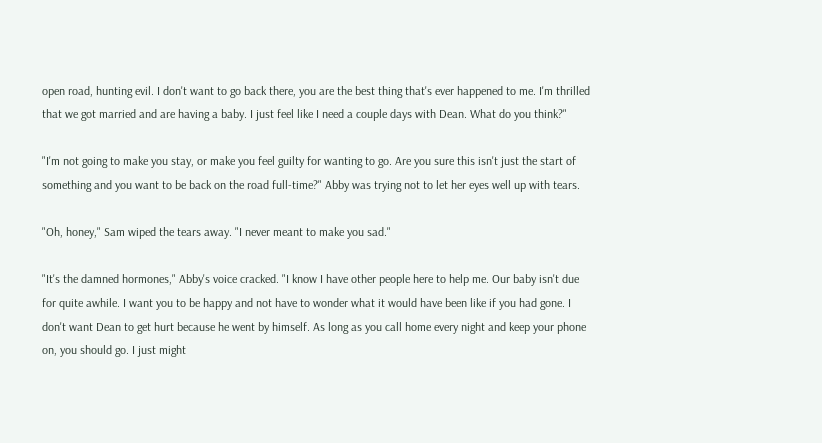open road, hunting evil. I don't want to go back there, you are the best thing that's ever happened to me. I'm thrilled that we got married and are having a baby. I just feel like I need a couple days with Dean. What do you think?"

"I'm not going to make you stay, or make you feel guilty for wanting to go. Are you sure this isn't just the start of something and you want to be back on the road full-time?" Abby was trying not to let her eyes well up with tears.

"Oh, honey," Sam wiped the tears away. "I never meant to make you sad."

"It's the damned hormones," Abby's voice cracked. "I know I have other people here to help me. Our baby isn't due for quite awhile. I want you to be happy and not have to wonder what it would have been like if you had gone. I don't want Dean to get hurt because he went by himself. As long as you call home every night and keep your phone on, you should go. I just might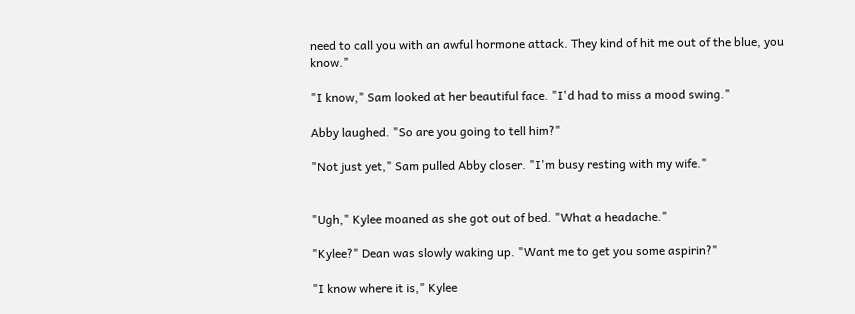need to call you with an awful hormone attack. They kind of hit me out of the blue, you know."

"I know," Sam looked at her beautiful face. "I'd had to miss a mood swing."

Abby laughed. "So are you going to tell him?"

"Not just yet," Sam pulled Abby closer. "I'm busy resting with my wife."


"Ugh," Kylee moaned as she got out of bed. "What a headache."

"Kylee?" Dean was slowly waking up. "Want me to get you some aspirin?"

"I know where it is," Kylee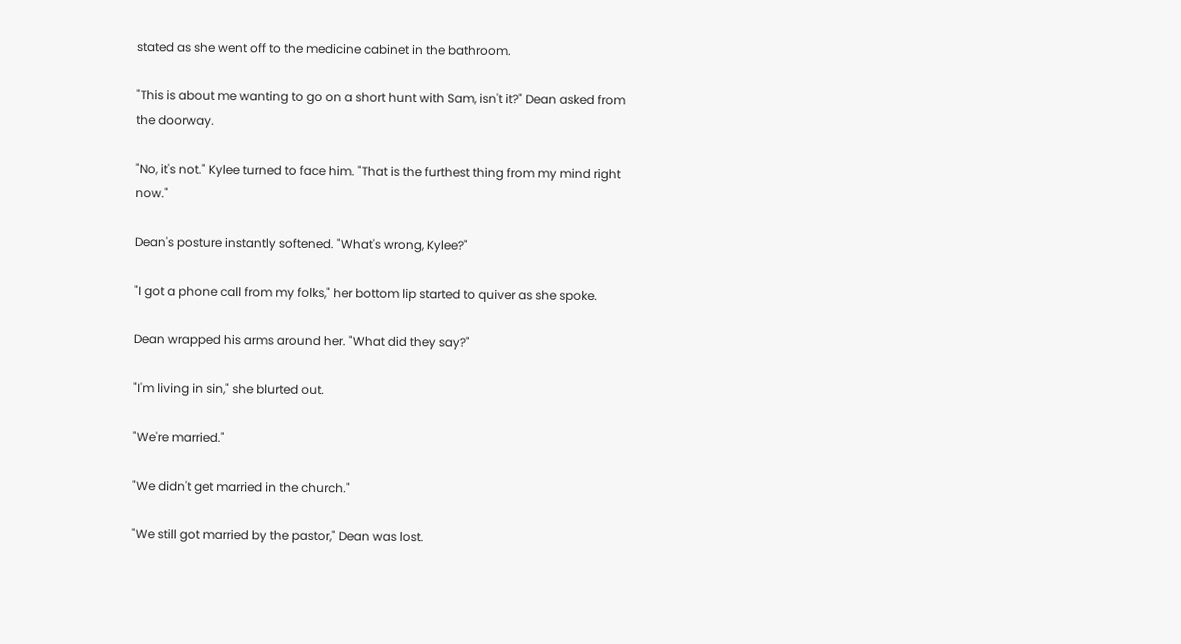stated as she went off to the medicine cabinet in the bathroom.

"This is about me wanting to go on a short hunt with Sam, isn't it?" Dean asked from the doorway.

"No, it's not." Kylee turned to face him. "That is the furthest thing from my mind right now."

Dean's posture instantly softened. "What's wrong, Kylee?"

"I got a phone call from my folks," her bottom lip started to quiver as she spoke.

Dean wrapped his arms around her. "What did they say?"

"I'm living in sin," she blurted out.

"We're married."

"We didn't get married in the church."

"We still got married by the pastor," Dean was lost.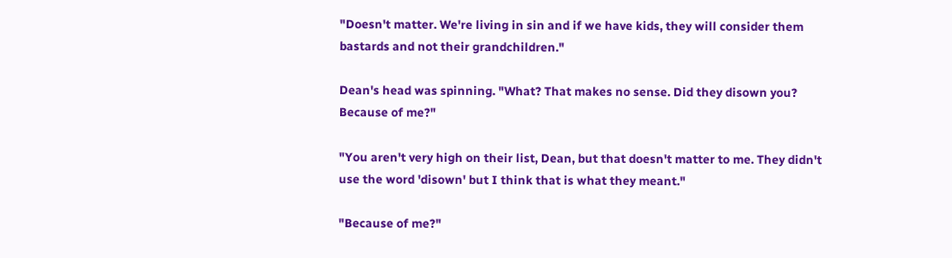"Doesn't matter. We're living in sin and if we have kids, they will consider them bastards and not their grandchildren."

Dean's head was spinning. "What? That makes no sense. Did they disown you? Because of me?"

"You aren't very high on their list, Dean, but that doesn't matter to me. They didn't use the word 'disown' but I think that is what they meant."

"Because of me?"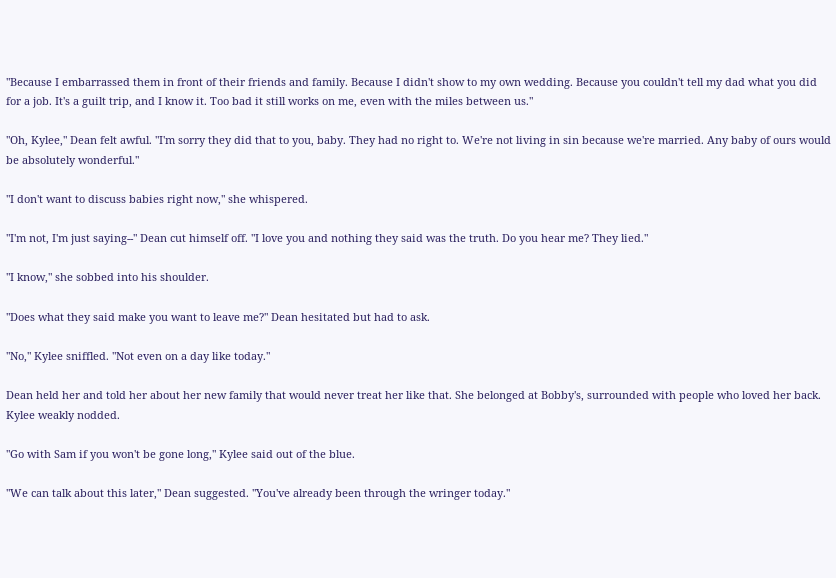"Because I embarrassed them in front of their friends and family. Because I didn't show to my own wedding. Because you couldn't tell my dad what you did for a job. It's a guilt trip, and I know it. Too bad it still works on me, even with the miles between us."

"Oh, Kylee," Dean felt awful. "I'm sorry they did that to you, baby. They had no right to. We're not living in sin because we're married. Any baby of ours would be absolutely wonderful."

"I don't want to discuss babies right now," she whispered.

"I'm not, I'm just saying--" Dean cut himself off. "I love you and nothing they said was the truth. Do you hear me? They lied."

"I know," she sobbed into his shoulder.

"Does what they said make you want to leave me?" Dean hesitated but had to ask.

"No," Kylee sniffled. "Not even on a day like today."

Dean held her and told her about her new family that would never treat her like that. She belonged at Bobby's, surrounded with people who loved her back. Kylee weakly nodded.

"Go with Sam if you won't be gone long," Kylee said out of the blue.

"We can talk about this later," Dean suggested. "You've already been through the wringer today."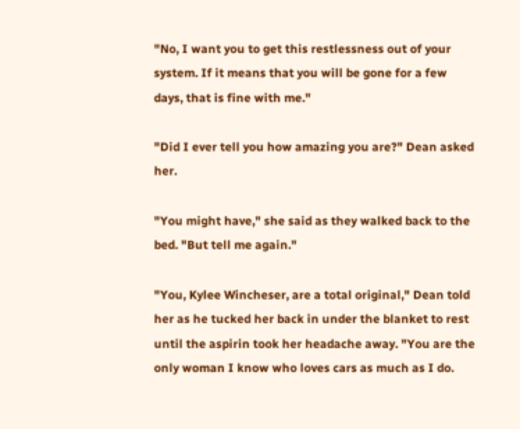"No, I want you to get this restlessness out of your system. If it means that you will be gone for a few days, that is fine with me."

"Did I ever tell you how amazing you are?" Dean asked her.

"You might have," she said as they walked back to the bed. "But tell me again."

"You, Kylee Wincheser, are a total original," Dean told her as he tucked her back in under the blanket to rest until the aspirin took her headache away. "You are the only woman I know who loves cars as much as I do.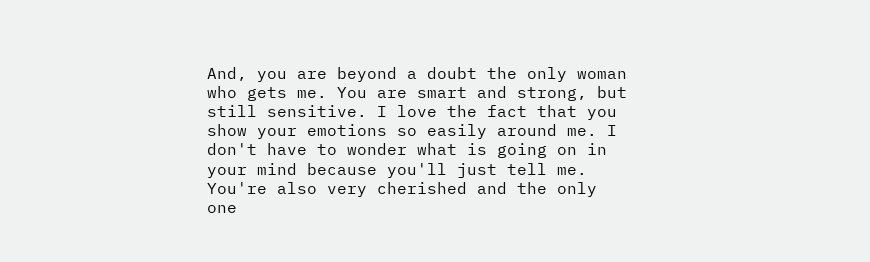And, you are beyond a doubt the only woman who gets me. You are smart and strong, but still sensitive. I love the fact that you show your emotions so easily around me. I don't have to wonder what is going on in your mind because you'll just tell me. You're also very cherished and the only one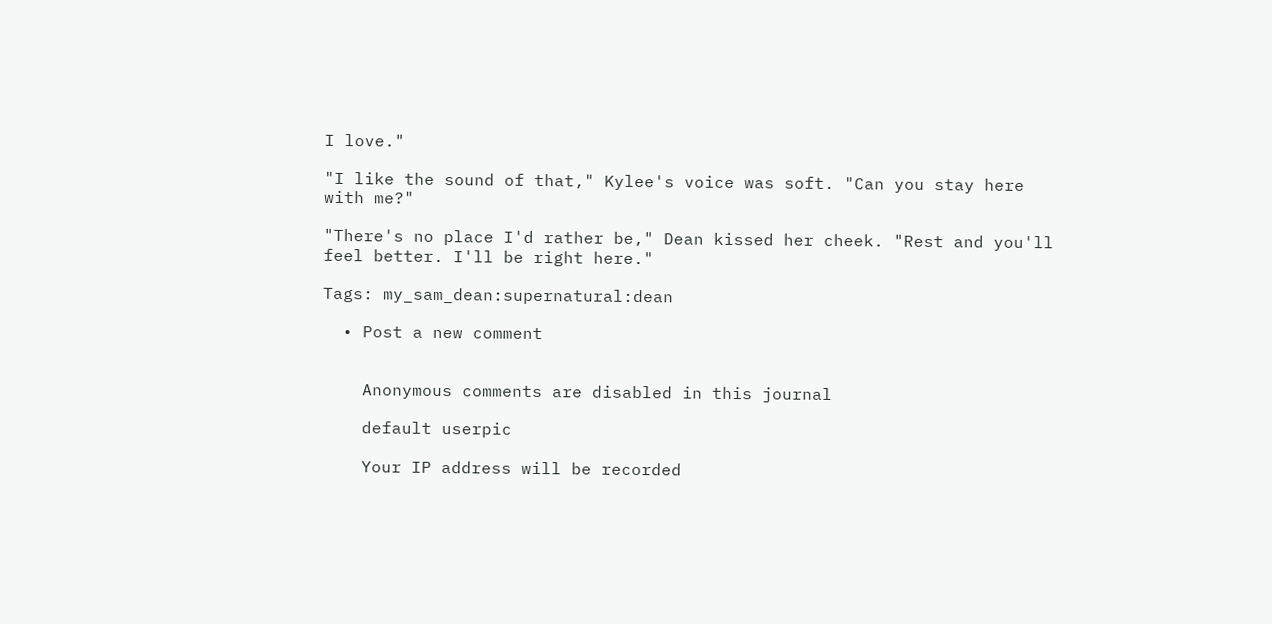I love."

"I like the sound of that," Kylee's voice was soft. "Can you stay here with me?"

"There's no place I'd rather be," Dean kissed her cheek. "Rest and you'll feel better. I'll be right here."

Tags: my_sam_dean:supernatural:dean

  • Post a new comment


    Anonymous comments are disabled in this journal

    default userpic

    Your IP address will be recorded